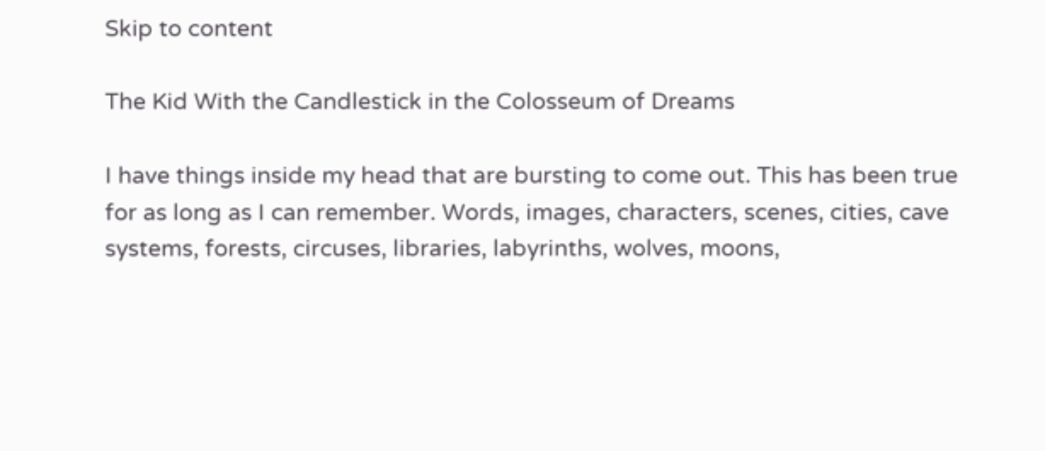Skip to content

The Kid With the Candlestick in the Colosseum of Dreams

I have things inside my head that are bursting to come out. This has been true for as long as I can remember. Words, images, characters, scenes, cities, cave systems, forests, circuses, libraries, labyrinths, wolves, moons,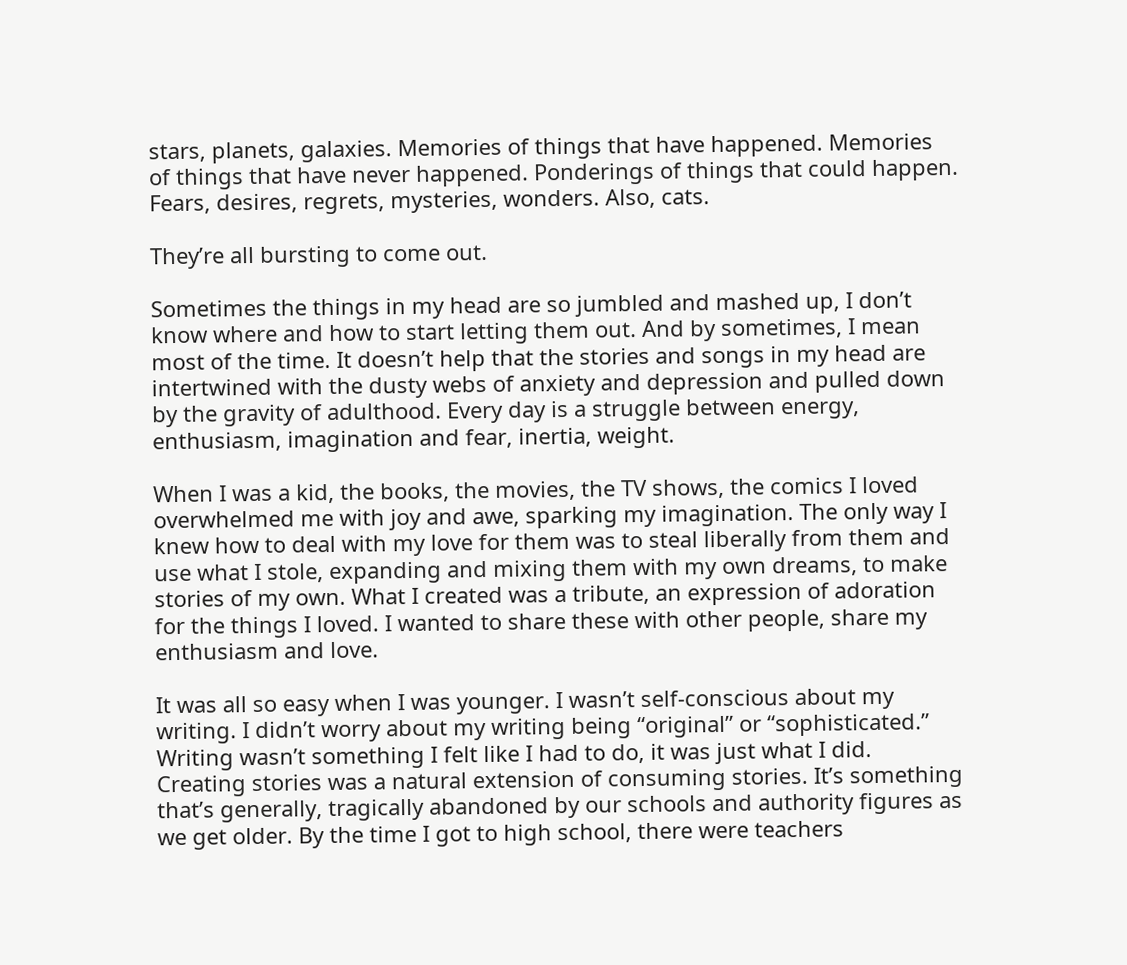stars, planets, galaxies. Memories of things that have happened. Memories of things that have never happened. Ponderings of things that could happen. Fears, desires, regrets, mysteries, wonders. Also, cats.

They’re all bursting to come out.

Sometimes the things in my head are so jumbled and mashed up, I don’t know where and how to start letting them out. And by sometimes, I mean most of the time. It doesn’t help that the stories and songs in my head are intertwined with the dusty webs of anxiety and depression and pulled down by the gravity of adulthood. Every day is a struggle between energy, enthusiasm, imagination and fear, inertia, weight.

When I was a kid, the books, the movies, the TV shows, the comics I loved overwhelmed me with joy and awe, sparking my imagination. The only way I knew how to deal with my love for them was to steal liberally from them and use what I stole, expanding and mixing them with my own dreams, to make stories of my own. What I created was a tribute, an expression of adoration for the things I loved. I wanted to share these with other people, share my enthusiasm and love.

It was all so easy when I was younger. I wasn’t self-conscious about my writing. I didn’t worry about my writing being “original” or “sophisticated.” Writing wasn’t something I felt like I had to do, it was just what I did. Creating stories was a natural extension of consuming stories. It’s something that’s generally, tragically abandoned by our schools and authority figures as we get older. By the time I got to high school, there were teachers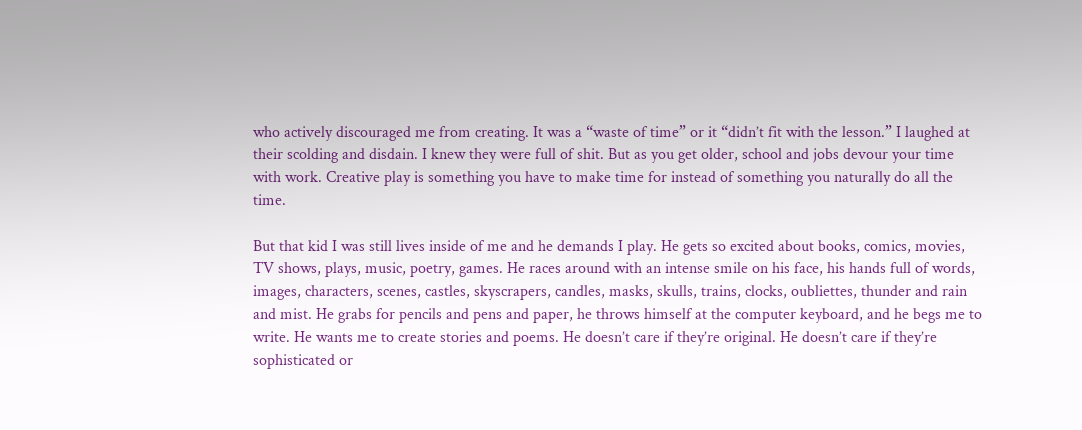who actively discouraged me from creating. It was a “waste of time” or it “didn’t fit with the lesson.” I laughed at their scolding and disdain. I knew they were full of shit. But as you get older, school and jobs devour your time with work. Creative play is something you have to make time for instead of something you naturally do all the time.

But that kid I was still lives inside of me and he demands I play. He gets so excited about books, comics, movies, TV shows, plays, music, poetry, games. He races around with an intense smile on his face, his hands full of words, images, characters, scenes, castles, skyscrapers, candles, masks, skulls, trains, clocks, oubliettes, thunder and rain and mist. He grabs for pencils and pens and paper, he throws himself at the computer keyboard, and he begs me to write. He wants me to create stories and poems. He doesn’t care if they’re original. He doesn’t care if they’re sophisticated or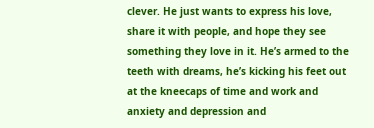clever. He just wants to express his love, share it with people, and hope they see something they love in it. He’s armed to the teeth with dreams, he’s kicking his feet out at the kneecaps of time and work and anxiety and depression and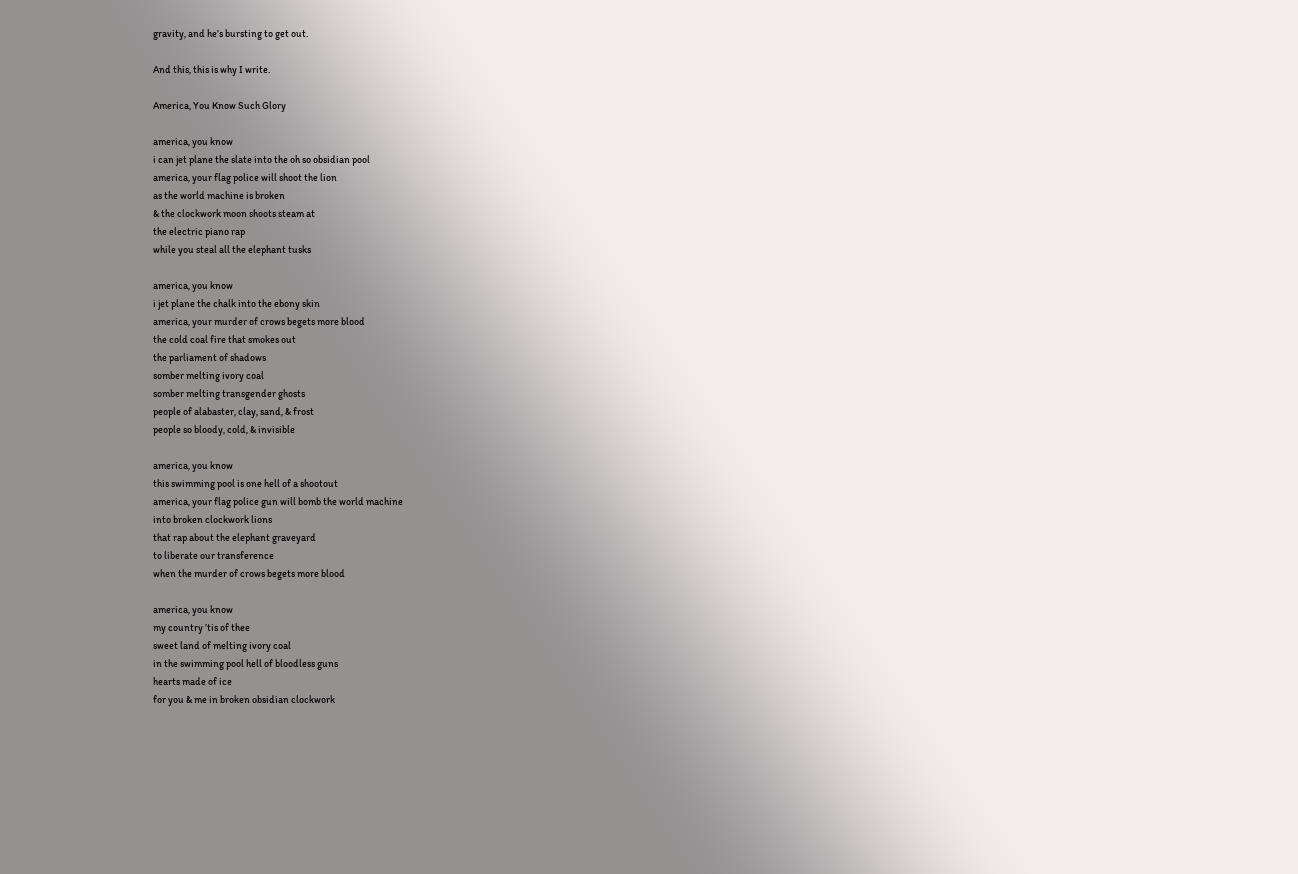gravity, and he’s bursting to get out.

And this, this is why I write.

America, You Know Such Glory

america, you know
i can jet plane the slate into the oh so obsidian pool
america, your flag police will shoot the lion
as the world machine is broken
& the clockwork moon shoots steam at
the electric piano rap
while you steal all the elephant tusks

america, you know
i jet plane the chalk into the ebony skin
america, your murder of crows begets more blood
the cold coal fire that smokes out
the parliament of shadows
somber melting ivory coal
somber melting transgender ghosts
people of alabaster, clay, sand, & frost
people so bloody, cold, & invisible

america, you know
this swimming pool is one hell of a shootout
america, your flag police gun will bomb the world machine
into broken clockwork lions
that rap about the elephant graveyard
to liberate our transference
when the murder of crows begets more blood

america, you know
my country ’tis of thee
sweet land of melting ivory coal
in the swimming pool hell of bloodless guns
hearts made of ice
for you & me in broken obsidian clockwork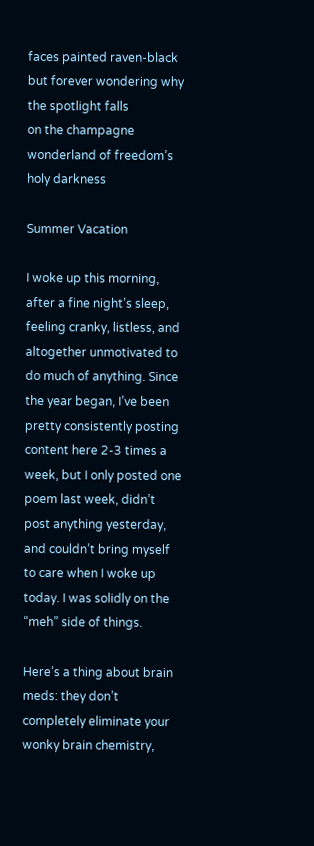faces painted raven-black
but forever wondering why the spotlight falls
on the champagne wonderland of freedom’s holy darkness

Summer Vacation

I woke up this morning, after a fine night’s sleep, feeling cranky, listless, and altogether unmotivated to do much of anything. Since the year began, I’ve been pretty consistently posting content here 2-3 times a week, but I only posted one poem last week, didn’t post anything yesterday, and couldn’t bring myself to care when I woke up today. I was solidly on the “meh” side of things.

Here’s a thing about brain meds: they don’t completely eliminate your wonky brain chemistry,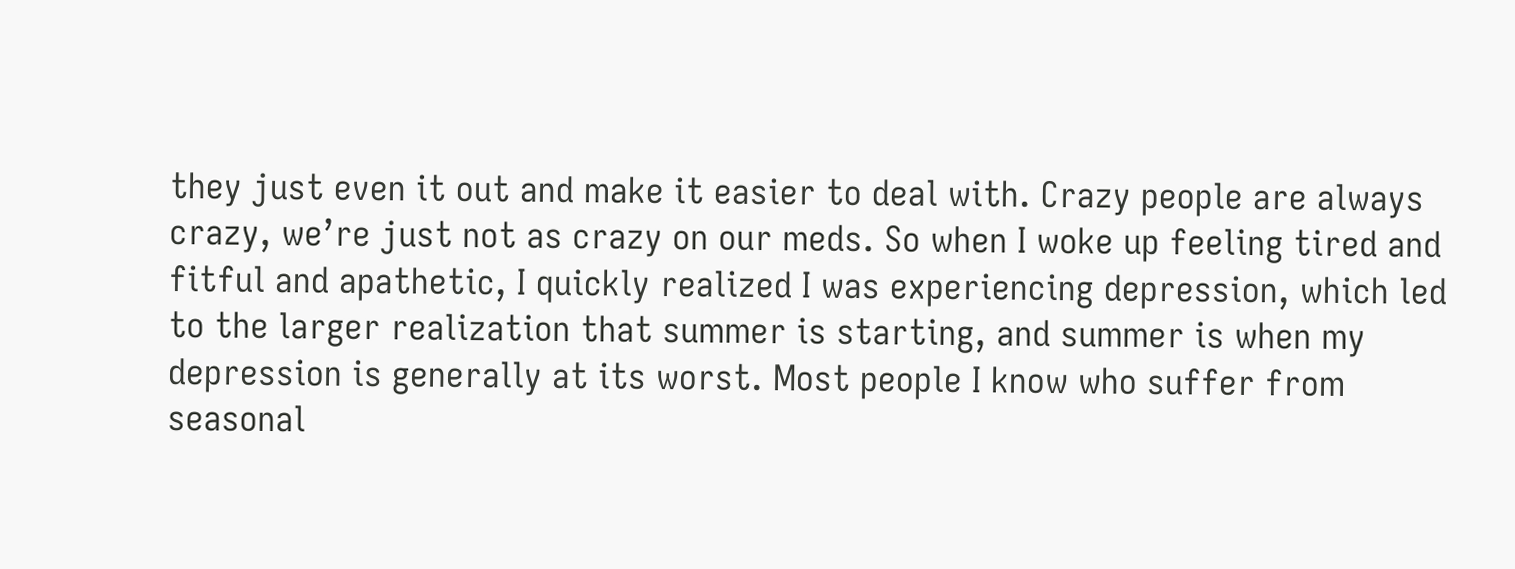they just even it out and make it easier to deal with. Crazy people are always crazy, we’re just not as crazy on our meds. So when I woke up feeling tired and fitful and apathetic, I quickly realized I was experiencing depression, which led to the larger realization that summer is starting, and summer is when my depression is generally at its worst. Most people I know who suffer from seasonal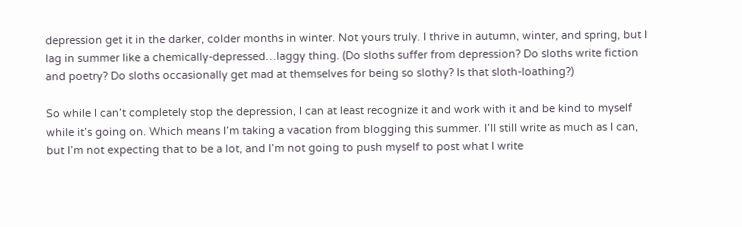depression get it in the darker, colder months in winter. Not yours truly. I thrive in autumn, winter, and spring, but I lag in summer like a chemically-depressed…laggy thing. (Do sloths suffer from depression? Do sloths write fiction and poetry? Do sloths occasionally get mad at themselves for being so slothy? Is that sloth-loathing?)

So while I can’t completely stop the depression, I can at least recognize it and work with it and be kind to myself while it’s going on. Which means I’m taking a vacation from blogging this summer. I’ll still write as much as I can, but I’m not expecting that to be a lot, and I’m not going to push myself to post what I write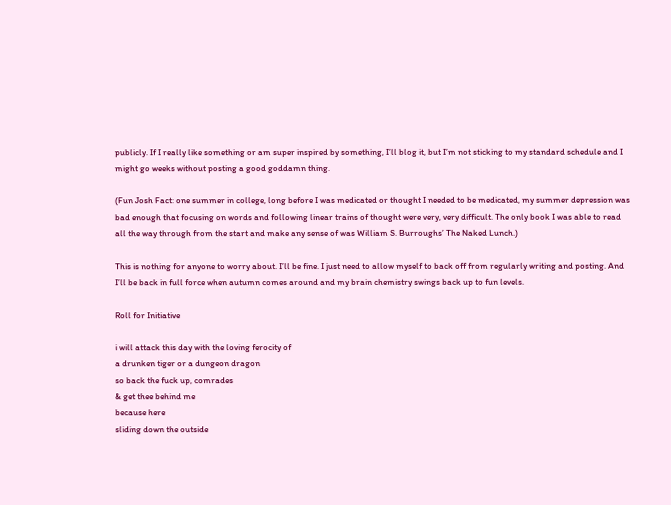publicly. If I really like something or am super inspired by something, I’ll blog it, but I’m not sticking to my standard schedule and I might go weeks without posting a good goddamn thing.

(Fun Josh Fact: one summer in college, long before I was medicated or thought I needed to be medicated, my summer depression was bad enough that focusing on words and following linear trains of thought were very, very difficult. The only book I was able to read all the way through from the start and make any sense of was William S. Burroughs’ The Naked Lunch.)

This is nothing for anyone to worry about. I’ll be fine. I just need to allow myself to back off from regularly writing and posting. And I’ll be back in full force when autumn comes around and my brain chemistry swings back up to fun levels.

Roll for Initiative

i will attack this day with the loving ferocity of
a drunken tiger or a dungeon dragon
so back the fuck up, comrades
& get thee behind me
because here
sliding down the outside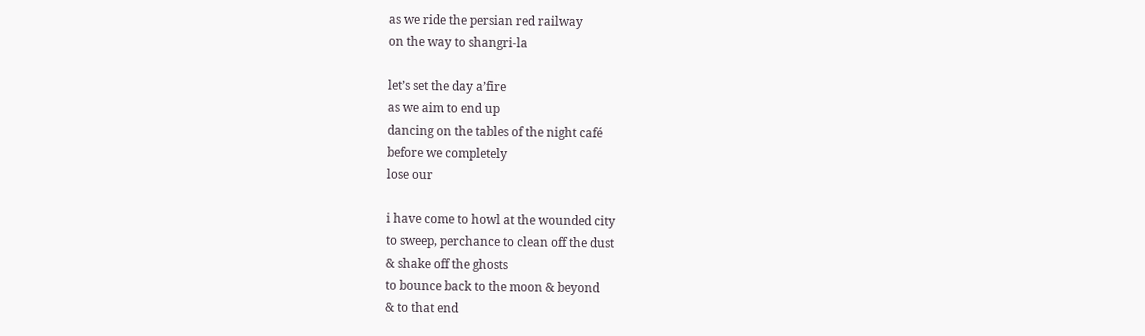as we ride the persian red railway
on the way to shangri-la

let’s set the day a’fire
as we aim to end up
dancing on the tables of the night café
before we completely
lose our

i have come to howl at the wounded city
to sweep, perchance to clean off the dust
& shake off the ghosts
to bounce back to the moon & beyond
& to that end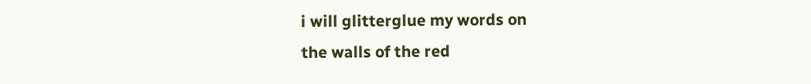i will glitterglue my words on
the walls of the red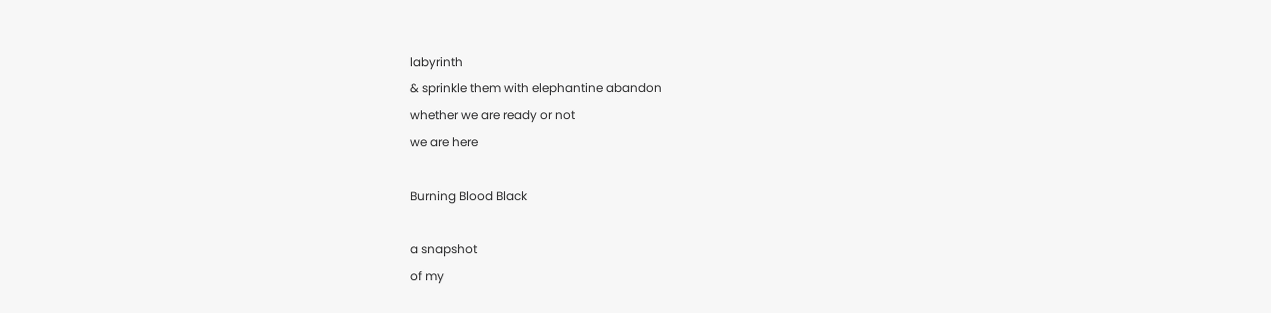labyrinth
& sprinkle them with elephantine abandon
whether we are ready or not
we are here

Burning Blood Black

a snapshot
of my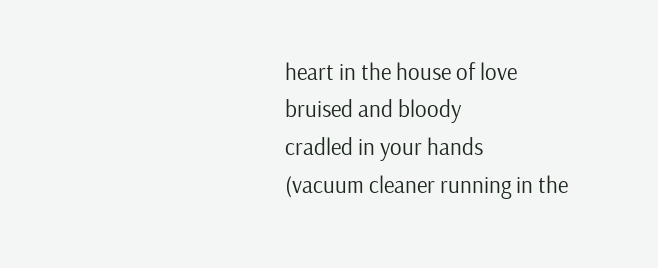heart in the house of love
bruised and bloody
cradled in your hands
(vacuum cleaner running in the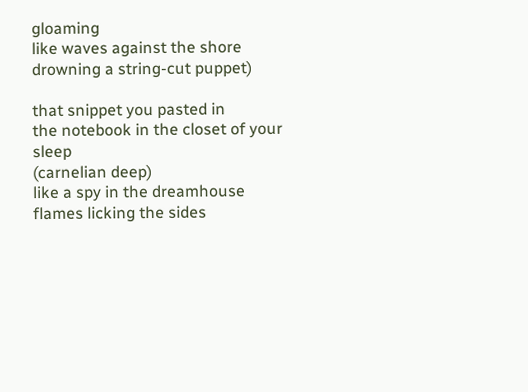gloaming
like waves against the shore
drowning a string-cut puppet)

that snippet you pasted in
the notebook in the closet of your sleep
(carnelian deep)
like a spy in the dreamhouse
flames licking the sides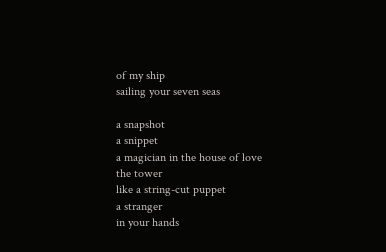of my ship
sailing your seven seas

a snapshot
a snippet
a magician in the house of love
the tower
like a string-cut puppet
a stranger
in your hands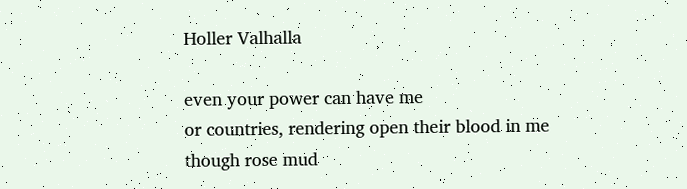Holler Valhalla

even your power can have me
or countries, rendering open their blood in me
though rose mud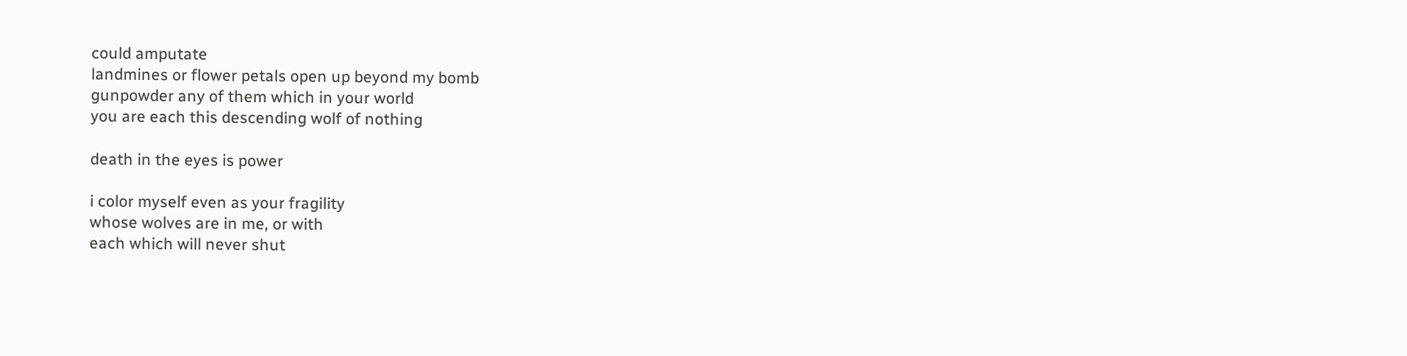could amputate
landmines or flower petals open up beyond my bomb
gunpowder any of them which in your world
you are each this descending wolf of nothing

death in the eyes is power

i color myself even as your fragility
whose wolves are in me, or with
each which will never shut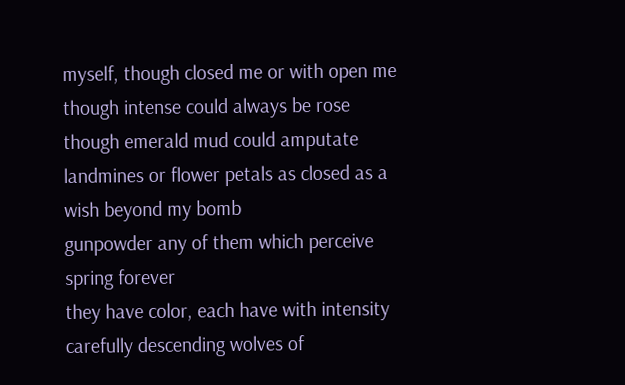myself, though closed me or with open me
though intense could always be rose
though emerald mud could amputate
landmines or flower petals as closed as a wish beyond my bomb
gunpowder any of them which perceive spring forever
they have color, each have with intensity
carefully descending wolves of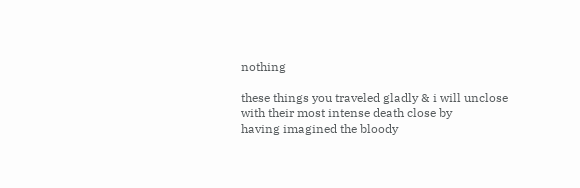nothing

these things you traveled gladly & i will unclose
with their most intense death close by
having imagined the bloody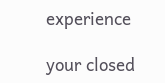experience

your closed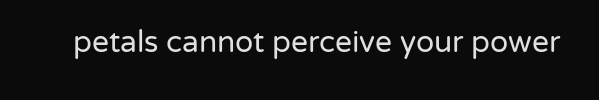petals cannot perceive your power